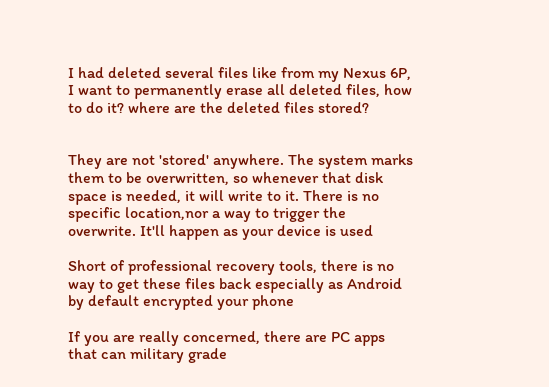I had deleted several files like from my Nexus 6P, I want to permanently erase all deleted files, how to do it? where are the deleted files stored?


They are not 'stored' anywhere. The system marks them to be overwritten, so whenever that disk space is needed, it will write to it. There is no specific location,nor a way to trigger the overwrite. It'll happen as your device is used

Short of professional recovery tools, there is no way to get these files back especially as Android by default encrypted your phone

If you are really concerned, there are PC apps that can military grade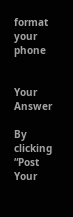format your phone


Your Answer

By clicking “Post Your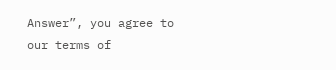Answer”, you agree to our terms of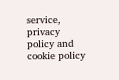service, privacy policy and cookie policy